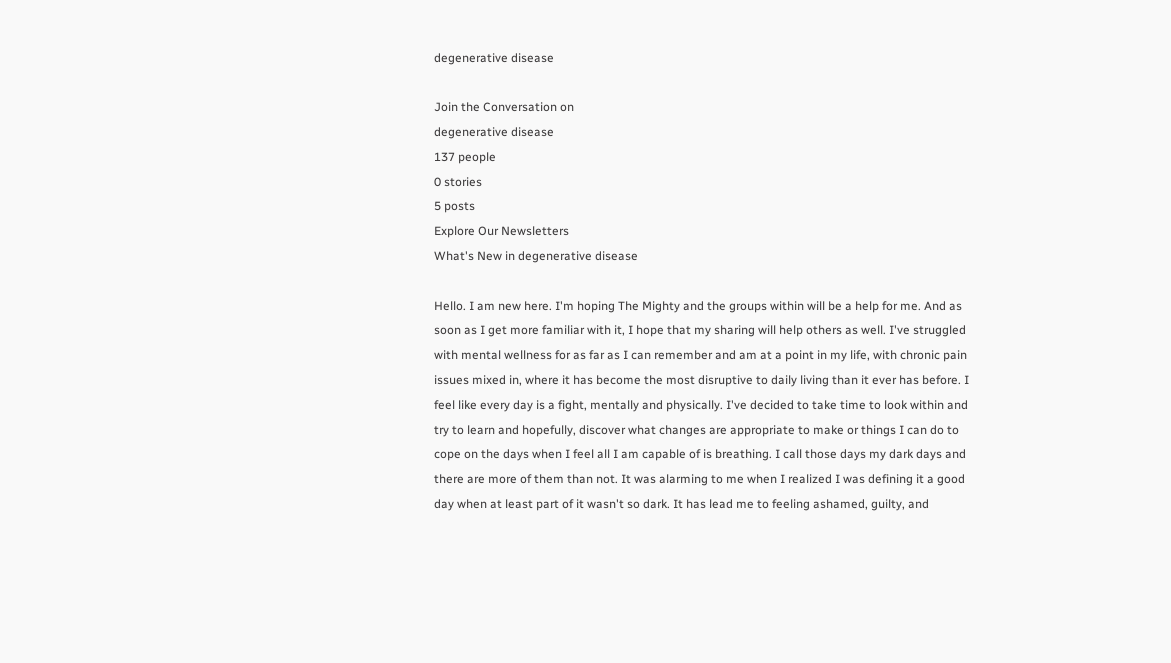degenerative disease

Join the Conversation on
degenerative disease
137 people
0 stories
5 posts
Explore Our Newsletters
What's New in degenerative disease

Hello. I am new here. I'm hoping The Mighty and the groups within will be a help for me. And as soon as I get more familiar with it, I hope that my sharing will help others as well. I've struggled with mental wellness for as far as I can remember and am at a point in my life, with chronic pain issues mixed in, where it has become the most disruptive to daily living than it ever has before. I feel like every day is a fight, mentally and physically. I've decided to take time to look within and try to learn and hopefully, discover what changes are appropriate to make or things I can do to cope on the days when I feel all I am capable of is breathing. I call those days my dark days and there are more of them than not. It was alarming to me when I realized I was defining it a good day when at least part of it wasn't so dark. It has lead me to feeling ashamed, guilty, and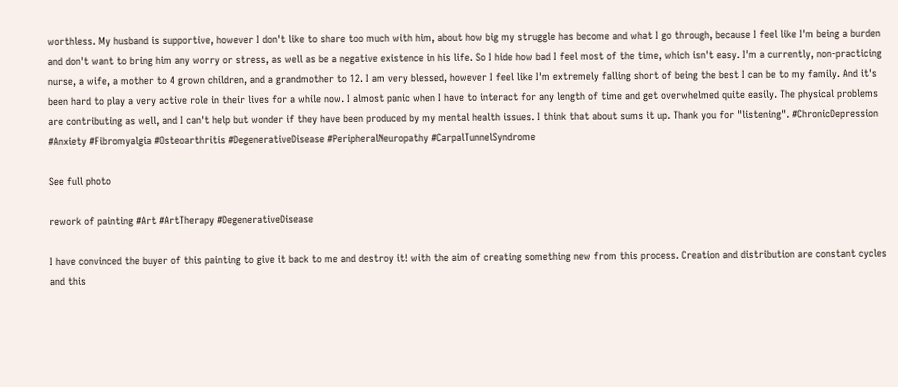worthless. My husband is supportive, however I don't like to share too much with him, about how big my struggle has become and what I go through, because I feel like I'm being a burden and don't want to bring him any worry or stress, as well as be a negative existence in his life. So I hide how bad I feel most of the time, which isn't easy. I'm a currently, non-practicing nurse, a wife, a mother to 4 grown children, and a grandmother to 12. I am very blessed, however I feel like I'm extremely falling short of being the best I can be to my family. And it's been hard to play a very active role in their lives for a while now. I almost panic when I have to interact for any length of time and get overwhelmed quite easily. The physical problems are contributing as well, and I can't help but wonder if they have been produced by my mental health issues. I think that about sums it up. Thank you for "listening". #ChronicDepression #Anxiety #Fibromyalgia #Osteoarthritis #DegenerativeDisease #PeripheralNeuropathy #CarpalTunnelSyndrome

See full photo

rework of painting #Art #ArtTherapy #DegenerativeDisease

I have convinced the buyer of this painting to give it back to me and destroy it! with the aim of creating something new from this process. Creation and distribution are constant cycles and this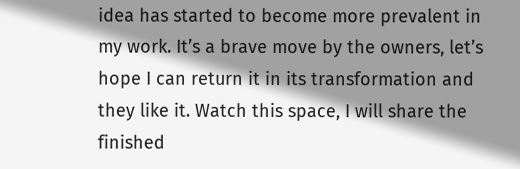idea has started to become more prevalent in my work. It’s a brave move by the owners, let’s hope I can return it in its transformation and they like it. Watch this space, I will share the finished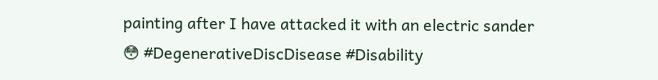painting after I have attacked it with an electric sander 😳 #DegenerativeDiscDisease #Disability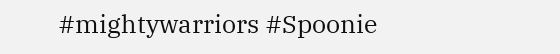#mightywarriors #Spoonie